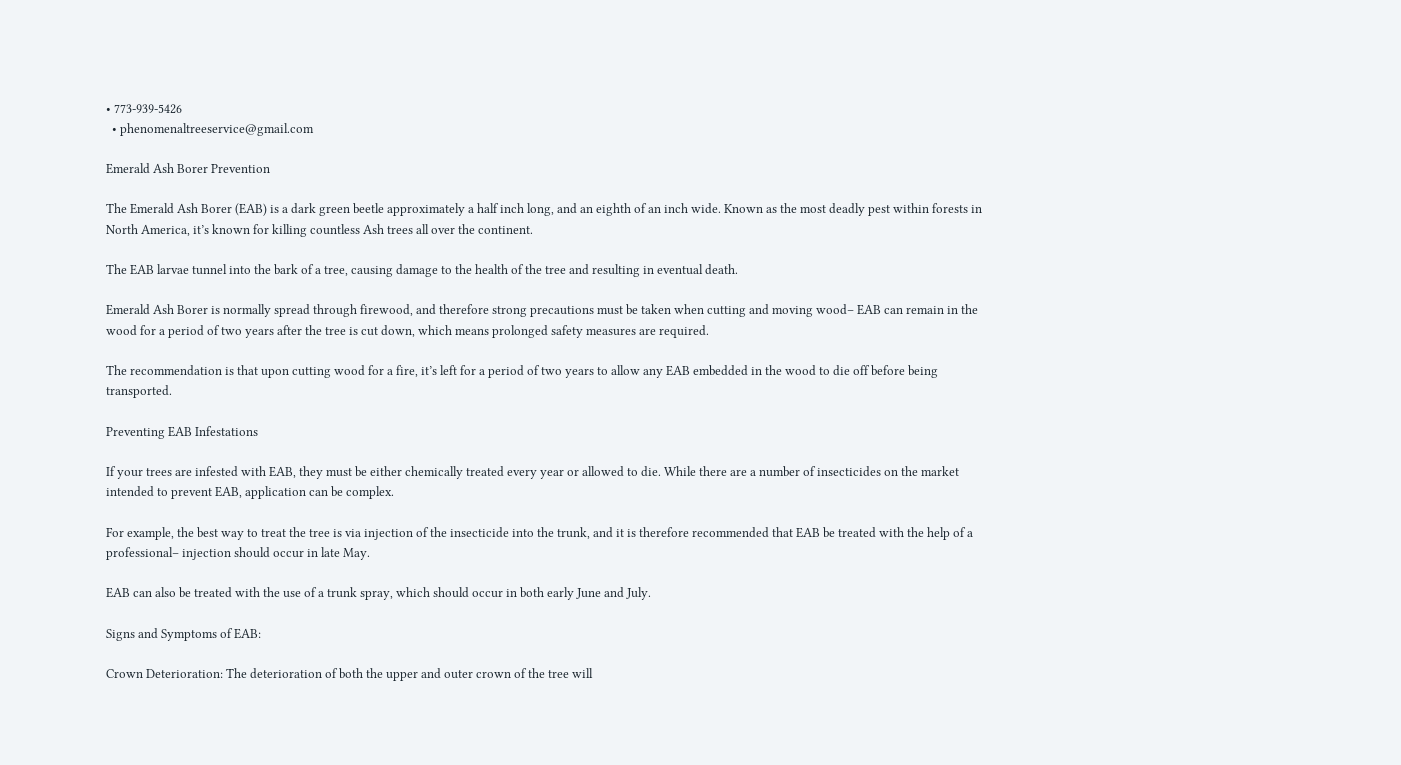• 773-939-5426
  • phenomenaltreeservice@gmail.com

Emerald Ash Borer Prevention

The Emerald Ash Borer (EAB) is a dark green beetle approximately a half inch long, and an eighth of an inch wide. Known as the most deadly pest within forests in North America, it’s known for killing countless Ash trees all over the continent.

The EAB larvae tunnel into the bark of a tree, causing damage to the health of the tree and resulting in eventual death.

Emerald Ash Borer is normally spread through firewood, and therefore strong precautions must be taken when cutting and moving wood– EAB can remain in the wood for a period of two years after the tree is cut down, which means prolonged safety measures are required.

The recommendation is that upon cutting wood for a fire, it’s left for a period of two years to allow any EAB embedded in the wood to die off before being transported.

Preventing EAB Infestations

If your trees are infested with EAB, they must be either chemically treated every year or allowed to die. While there are a number of insecticides on the market intended to prevent EAB, application can be complex.

For example, the best way to treat the tree is via injection of the insecticide into the trunk, and it is therefore recommended that EAB be treated with the help of a professional– injection should occur in late May.

EAB can also be treated with the use of a trunk spray, which should occur in both early June and July.

Signs and Symptoms of EAB:

Crown Deterioration: The deterioration of both the upper and outer crown of the tree will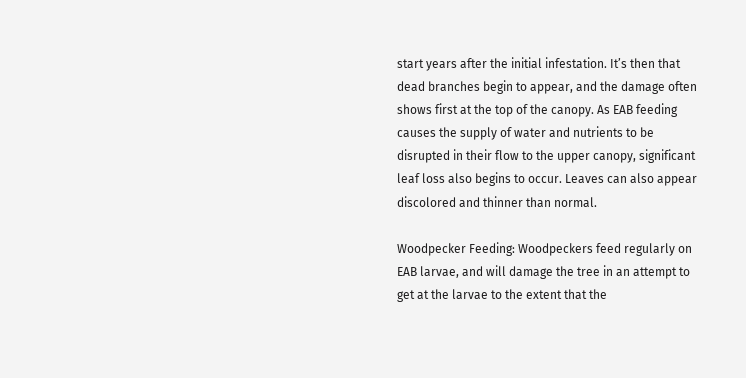start years after the initial infestation. It’s then that dead branches begin to appear, and the damage often shows first at the top of the canopy. As EAB feeding causes the supply of water and nutrients to be disrupted in their flow to the upper canopy, significant leaf loss also begins to occur. Leaves can also appear discolored and thinner than normal.

Woodpecker Feeding: Woodpeckers feed regularly on EAB larvae, and will damage the tree in an attempt to get at the larvae to the extent that the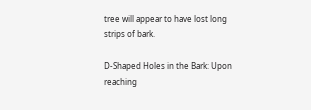tree will appear to have lost long strips of bark.

D-Shaped Holes in the Bark: Upon reaching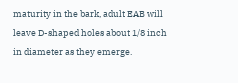maturity in the bark, adult EAB will leave D-shaped holes about 1/8 inch in diameter as they emerge.